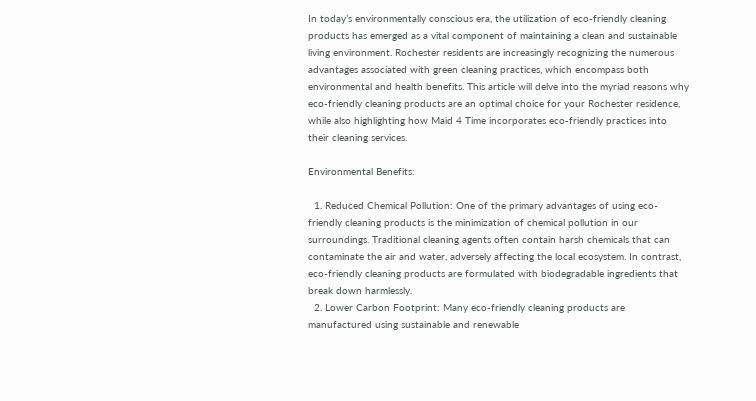In today’s environmentally conscious era, the utilization of eco-friendly cleaning products has emerged as a vital component of maintaining a clean and sustainable living environment. Rochester residents are increasingly recognizing the numerous advantages associated with green cleaning practices, which encompass both environmental and health benefits. This article will delve into the myriad reasons why eco-friendly cleaning products are an optimal choice for your Rochester residence, while also highlighting how Maid 4 Time incorporates eco-friendly practices into their cleaning services.

Environmental Benefits:

  1. Reduced Chemical Pollution: One of the primary advantages of using eco-friendly cleaning products is the minimization of chemical pollution in our surroundings. Traditional cleaning agents often contain harsh chemicals that can contaminate the air and water, adversely affecting the local ecosystem. In contrast, eco-friendly cleaning products are formulated with biodegradable ingredients that break down harmlessly.
  2. Lower Carbon Footprint: Many eco-friendly cleaning products are manufactured using sustainable and renewable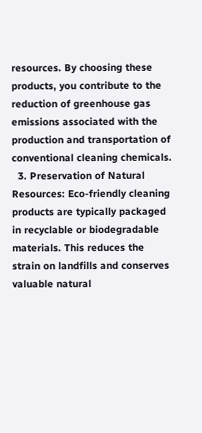resources. By choosing these products, you contribute to the reduction of greenhouse gas emissions associated with the production and transportation of conventional cleaning chemicals.
  3. Preservation of Natural Resources: Eco-friendly cleaning products are typically packaged in recyclable or biodegradable materials. This reduces the strain on landfills and conserves valuable natural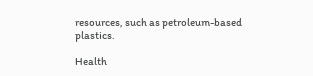resources, such as petroleum-based plastics.

Health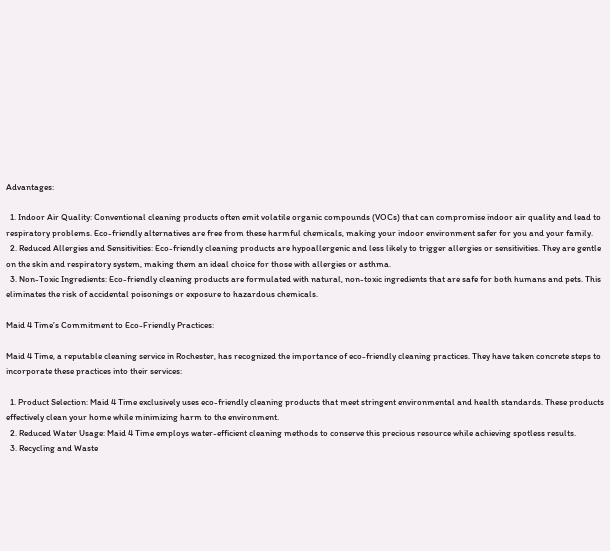Advantages:

  1. Indoor Air Quality: Conventional cleaning products often emit volatile organic compounds (VOCs) that can compromise indoor air quality and lead to respiratory problems. Eco-friendly alternatives are free from these harmful chemicals, making your indoor environment safer for you and your family.
  2. Reduced Allergies and Sensitivities: Eco-friendly cleaning products are hypoallergenic and less likely to trigger allergies or sensitivities. They are gentle on the skin and respiratory system, making them an ideal choice for those with allergies or asthma.
  3. Non-Toxic Ingredients: Eco-friendly cleaning products are formulated with natural, non-toxic ingredients that are safe for both humans and pets. This eliminates the risk of accidental poisonings or exposure to hazardous chemicals.

Maid 4 Time’s Commitment to Eco-Friendly Practices:

Maid 4 Time, a reputable cleaning service in Rochester, has recognized the importance of eco-friendly cleaning practices. They have taken concrete steps to incorporate these practices into their services:

  1. Product Selection: Maid 4 Time exclusively uses eco-friendly cleaning products that meet stringent environmental and health standards. These products effectively clean your home while minimizing harm to the environment.
  2. Reduced Water Usage: Maid 4 Time employs water-efficient cleaning methods to conserve this precious resource while achieving spotless results.
  3. Recycling and Waste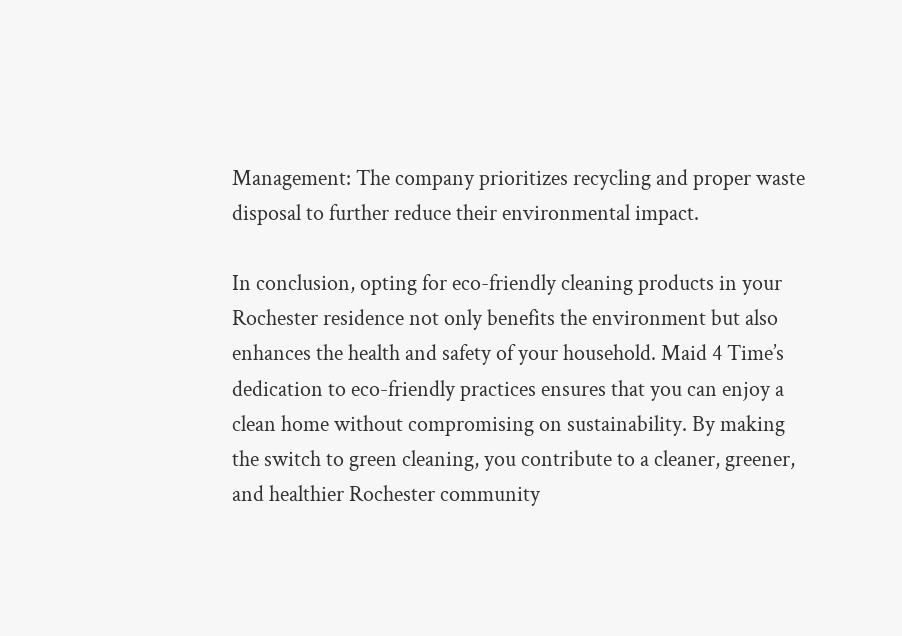Management: The company prioritizes recycling and proper waste disposal to further reduce their environmental impact.

In conclusion, opting for eco-friendly cleaning products in your Rochester residence not only benefits the environment but also enhances the health and safety of your household. Maid 4 Time’s dedication to eco-friendly practices ensures that you can enjoy a clean home without compromising on sustainability. By making the switch to green cleaning, you contribute to a cleaner, greener, and healthier Rochester community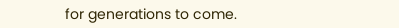for generations to come.